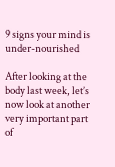9 signs your mind is under-nourished

After looking at the body last week, let’s now look at another very important part of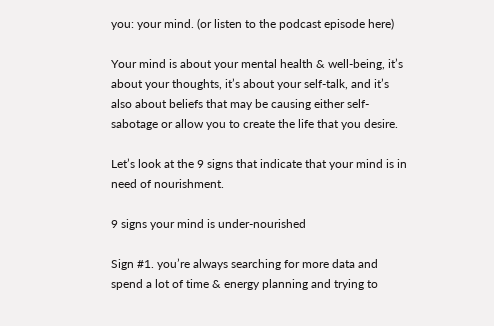you: your mind. (or listen to the podcast episode here)

Your mind is about your mental health & well-being, it’s about your thoughts, it’s about your self-talk, and it’s also about beliefs that may be causing either self-sabotage or allow you to create the life that you desire.

Let’s look at the 9 signs that indicate that your mind is in need of nourishment.

9 signs your mind is under-nourished

Sign #1. you’re always searching for more data and spend a lot of time & energy planning and trying to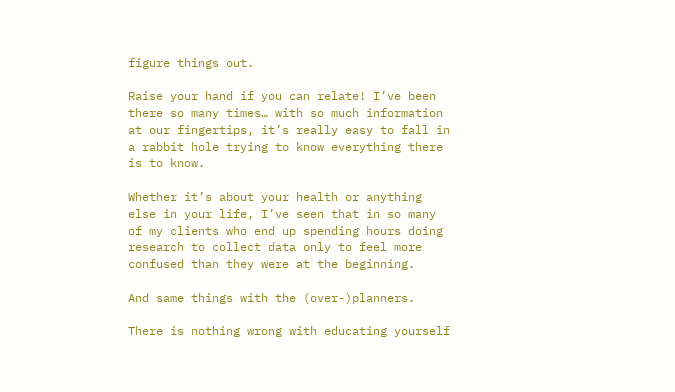figure things out.

Raise your hand if you can relate! I’ve been there so many times… with so much information at our fingertips, it’s really easy to fall in a rabbit hole trying to know everything there is to know.

Whether it’s about your health or anything else in your life, I’ve seen that in so many of my clients who end up spending hours doing research to collect data only to feel more confused than they were at the beginning.

And same things with the (over-)planners.

There is nothing wrong with educating yourself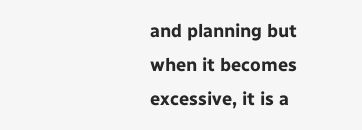and planning but when it becomes excessive, it is a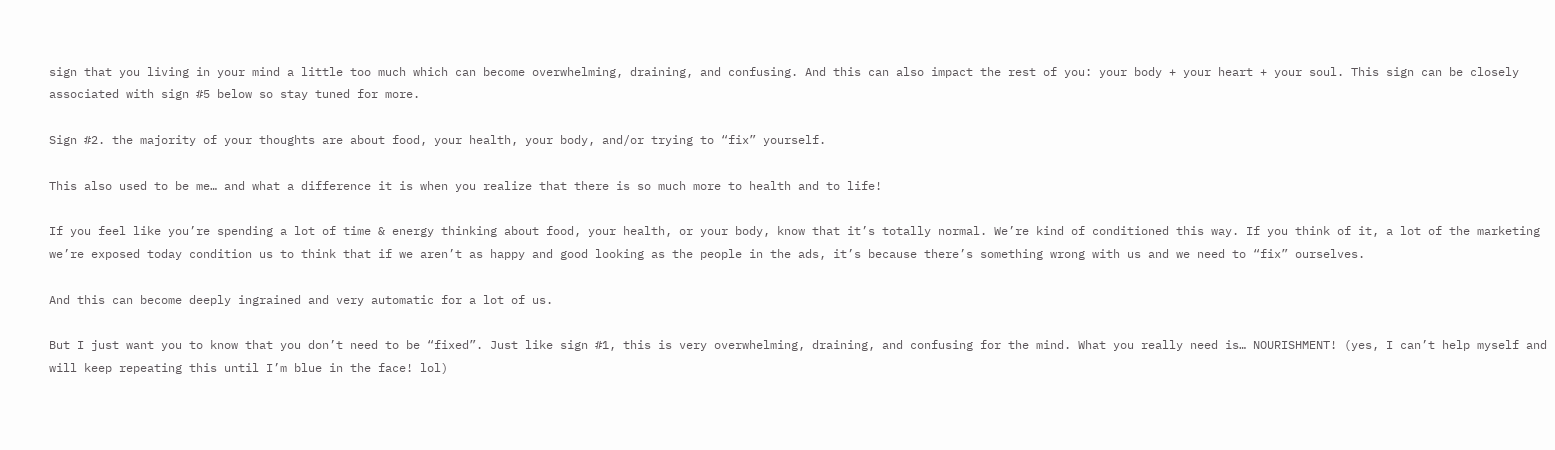sign that you living in your mind a little too much which can become overwhelming, draining, and confusing. And this can also impact the rest of you: your body + your heart + your soul. This sign can be closely associated with sign #5 below so stay tuned for more.

Sign #2. the majority of your thoughts are about food, your health, your body, and/or trying to “fix” yourself.

This also used to be me… and what a difference it is when you realize that there is so much more to health and to life!

If you feel like you’re spending a lot of time & energy thinking about food, your health, or your body, know that it’s totally normal. We’re kind of conditioned this way. If you think of it, a lot of the marketing we’re exposed today condition us to think that if we aren’t as happy and good looking as the people in the ads, it’s because there’s something wrong with us and we need to “fix” ourselves.

And this can become deeply ingrained and very automatic for a lot of us.

But I just want you to know that you don’t need to be “fixed”. Just like sign #1, this is very overwhelming, draining, and confusing for the mind. What you really need is… NOURISHMENT! (yes, I can’t help myself and will keep repeating this until I’m blue in the face! lol)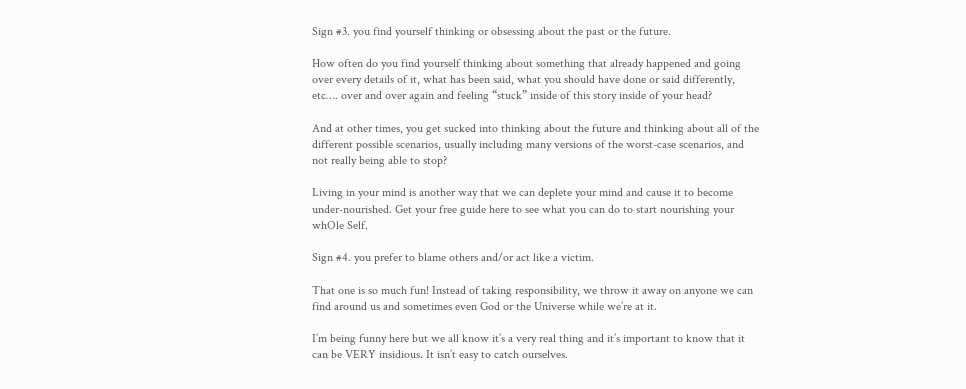Sign #3. you find yourself thinking or obsessing about the past or the future.

How often do you find yourself thinking about something that already happened and going over every details of it, what has been said, what you should have done or said differently, etc…. over and over again and feeling “stuck” inside of this story inside of your head?

And at other times, you get sucked into thinking about the future and thinking about all of the different possible scenarios, usually including many versions of the worst-case scenarios, and not really being able to stop?

Living in your mind is another way that we can deplete your mind and cause it to become under-nourished. Get your free guide here to see what you can do to start nourishing your whOle Self.

Sign #4. you prefer to blame others and/or act like a victim.

That one is so much fun! Instead of taking responsibility, we throw it away on anyone we can find around us and sometimes even God or the Universe while we’re at it.

I’m being funny here but we all know it’s a very real thing and it’s important to know that it can be VERY insidious. It isn’t easy to catch ourselves.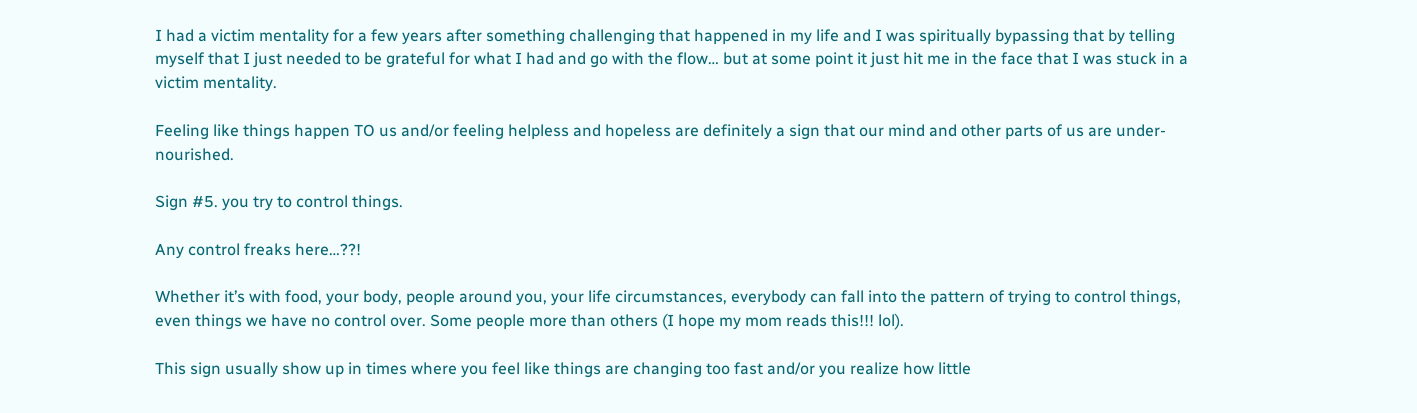I had a victim mentality for a few years after something challenging that happened in my life and I was spiritually bypassing that by telling myself that I just needed to be grateful for what I had and go with the flow… but at some point it just hit me in the face that I was stuck in a victim mentality.

Feeling like things happen TO us and/or feeling helpless and hopeless are definitely a sign that our mind and other parts of us are under-nourished.

Sign #5. you try to control things.

Any control freaks here…??!

Whether it’s with food, your body, people around you, your life circumstances, everybody can fall into the pattern of trying to control things, even things we have no control over. Some people more than others (I hope my mom reads this!!! lol).

This sign usually show up in times where you feel like things are changing too fast and/or you realize how little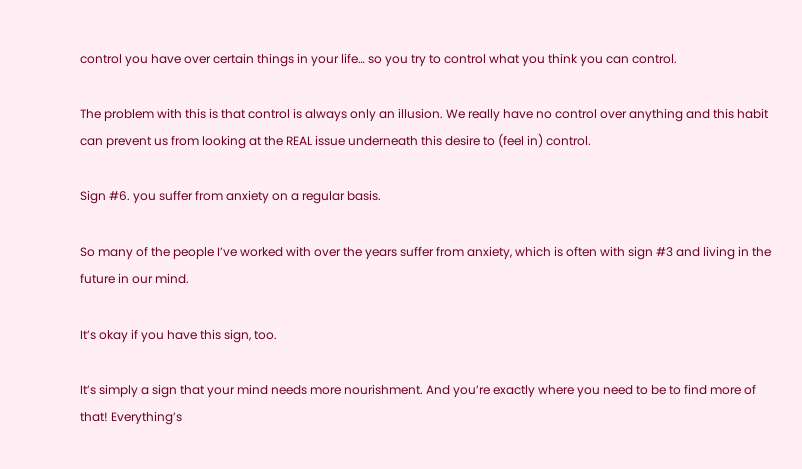control you have over certain things in your life… so you try to control what you think you can control.

The problem with this is that control is always only an illusion. We really have no control over anything and this habit can prevent us from looking at the REAL issue underneath this desire to (feel in) control.

Sign #6. you suffer from anxiety on a regular basis.

So many of the people I’ve worked with over the years suffer from anxiety, which is often with sign #3 and living in the future in our mind.

It’s okay if you have this sign, too.

It’s simply a sign that your mind needs more nourishment. And you’re exactly where you need to be to find more of that! Everything’s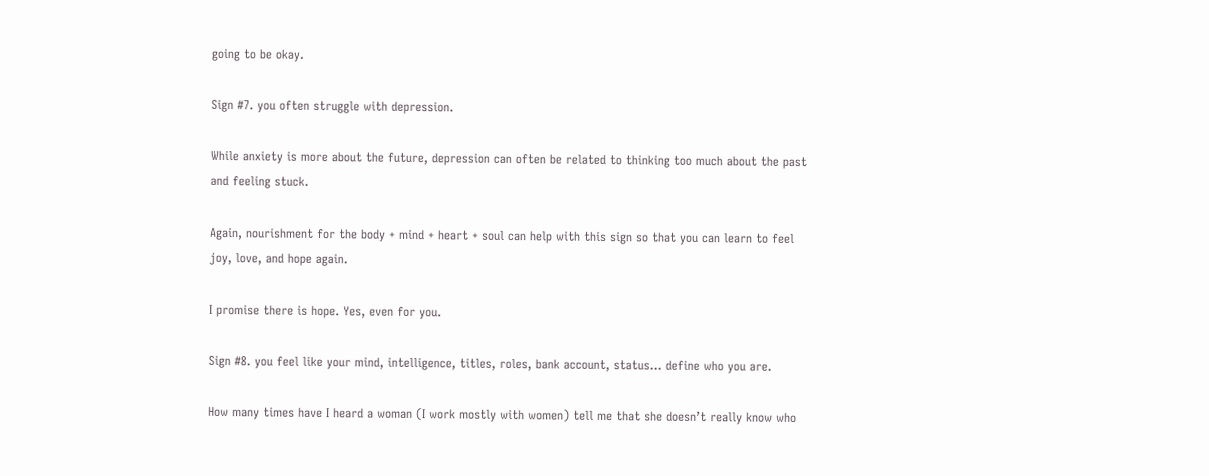going to be okay.

Sign #7. you often struggle with depression.

While anxiety is more about the future, depression can often be related to thinking too much about the past and feeling stuck.

Again, nourishment for the body + mind + heart + soul can help with this sign so that you can learn to feel joy, love, and hope again.

I promise there is hope. Yes, even for you.

Sign #8. you feel like your mind, intelligence, titles, roles, bank account, status… define who you are.

How many times have I heard a woman (I work mostly with women) tell me that she doesn’t really know who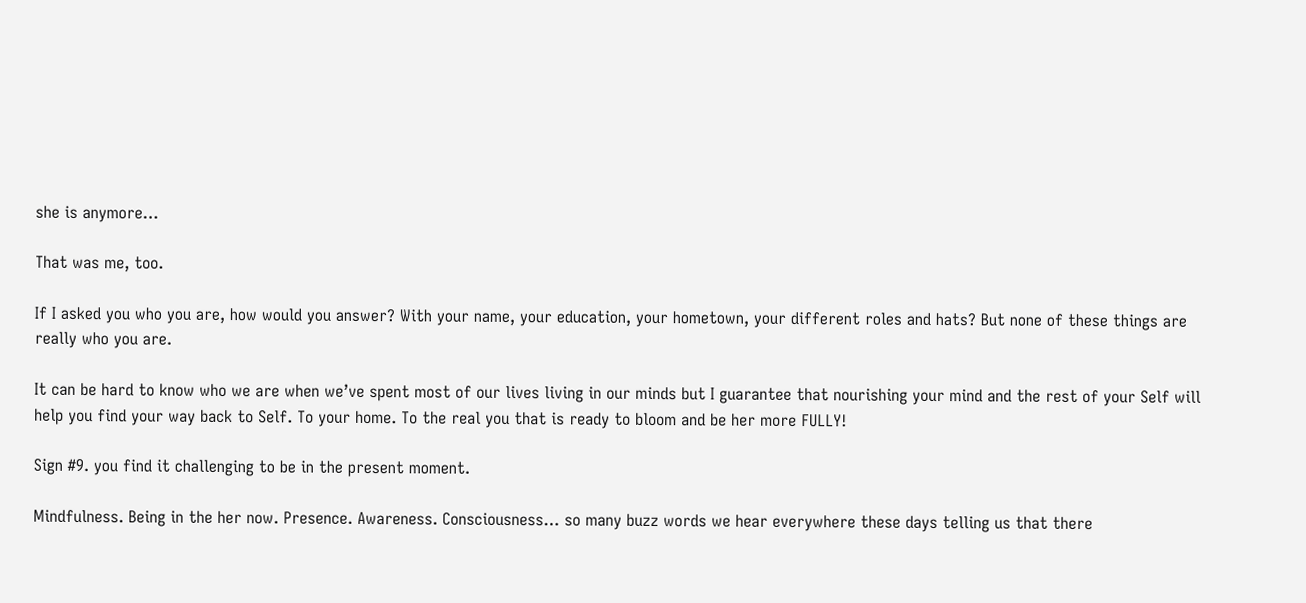she is anymore…

That was me, too.

If I asked you who you are, how would you answer? With your name, your education, your hometown, your different roles and hats? But none of these things are really who you are.

It can be hard to know who we are when we’ve spent most of our lives living in our minds but I guarantee that nourishing your mind and the rest of your Self will help you find your way back to Self. To your home. To the real you that is ready to bloom and be her more FULLY!

Sign #9. you find it challenging to be in the present moment.

Mindfulness. Being in the her now. Presence. Awareness. Consciousness… so many buzz words we hear everywhere these days telling us that there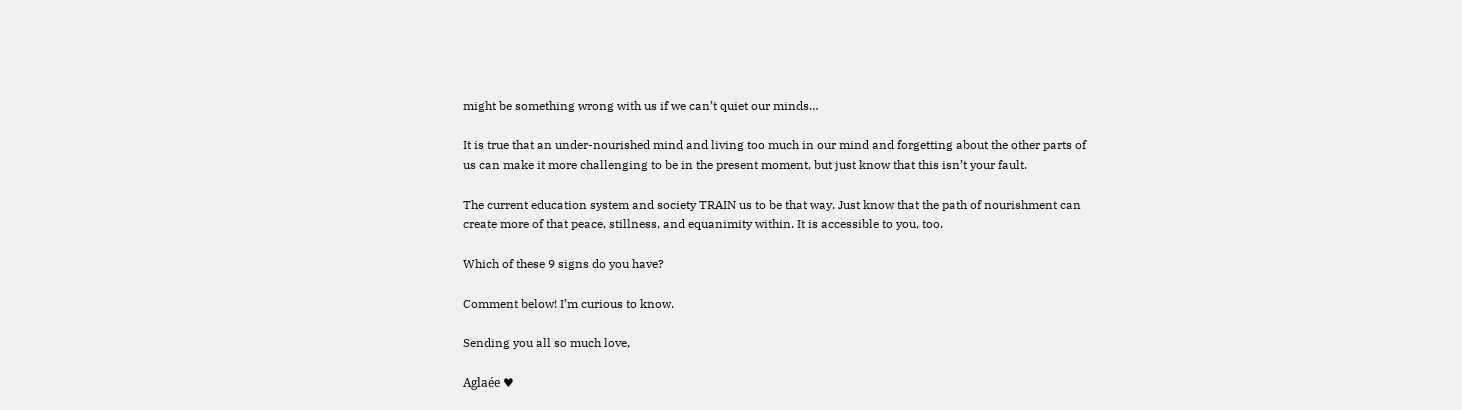might be something wrong with us if we can’t quiet our minds…

It is true that an under-nourished mind and living too much in our mind and forgetting about the other parts of us can make it more challenging to be in the present moment, but just know that this isn’t your fault.

The current education system and society TRAIN us to be that way. Just know that the path of nourishment can create more of that peace, stillness, and equanimity within. It is accessible to you, too.

Which of these 9 signs do you have?

Comment below! I’m curious to know.

Sending you all so much love,

Aglaée ♥